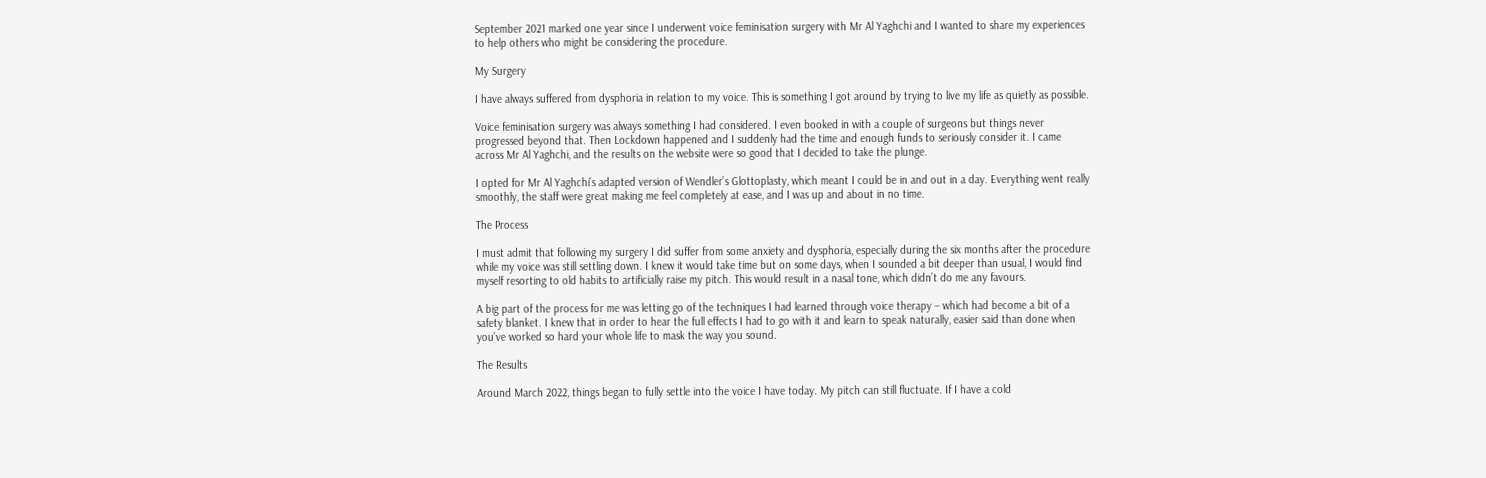September 2021 marked one year since I underwent voice feminisation surgery with Mr Al Yaghchi and I wanted to share my experiences to help others who might be considering the procedure.

My Surgery

I have always suffered from dysphoria in relation to my voice. This is something I got around by trying to live my life as quietly as possible.

Voice feminisation surgery was always something I had considered. I even booked in with a couple of surgeons but things never progressed beyond that. Then Lockdown happened and I suddenly had the time and enough funds to seriously consider it. I came across Mr Al Yaghchi, and the results on the website were so good that I decided to take the plunge.

I opted for Mr Al Yaghchi’s adapted version of Wendler’s Glottoplasty, which meant I could be in and out in a day. Everything went really smoothly, the staff were great making me feel completely at ease, and I was up and about in no time.

The Process

I must admit that following my surgery I did suffer from some anxiety and dysphoria, especially during the six months after the procedure while my voice was still settling down. I knew it would take time but on some days, when I sounded a bit deeper than usual, I would find myself resorting to old habits to artificially raise my pitch. This would result in a nasal tone, which didn’t do me any favours.

A big part of the process for me was letting go of the techniques I had learned through voice therapy – which had become a bit of a safety blanket. I knew that in order to hear the full effects I had to go with it and learn to speak naturally, easier said than done when you’ve worked so hard your whole life to mask the way you sound.

The Results

Around March 2022, things began to fully settle into the voice I have today. My pitch can still fluctuate. If I have a cold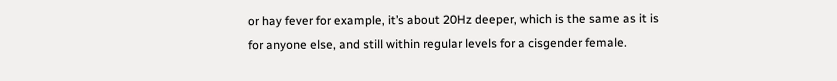or hay fever for example, it’s about 20Hz deeper, which is the same as it is for anyone else, and still within regular levels for a cisgender female.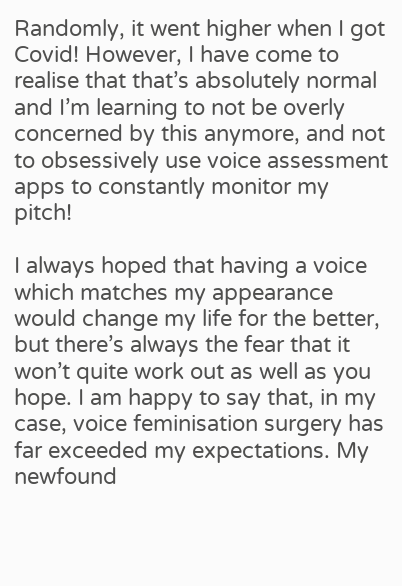Randomly, it went higher when I got Covid! However, I have come to realise that that’s absolutely normal and I’m learning to not be overly concerned by this anymore, and not to obsessively use voice assessment apps to constantly monitor my pitch!

I always hoped that having a voice which matches my appearance would change my life for the better, but there’s always the fear that it won’t quite work out as well as you hope. I am happy to say that, in my case, voice feminisation surgery has far exceeded my expectations. My newfound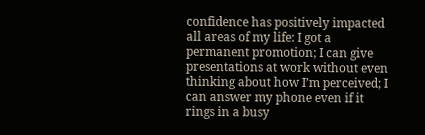confidence has positively impacted all areas of my life: I got a permanent promotion; I can give presentations at work without even thinking about how I’m perceived; I can answer my phone even if it rings in a busy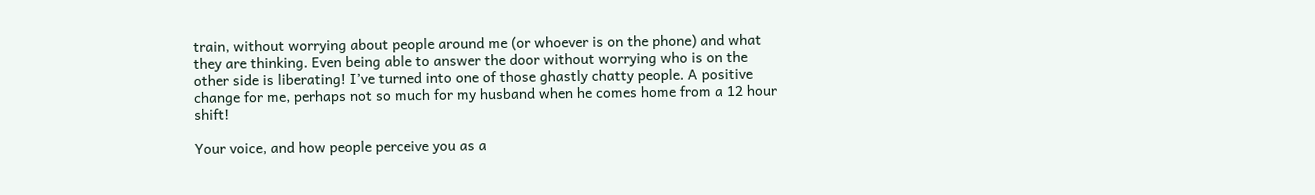train, without worrying about people around me (or whoever is on the phone) and what they are thinking. Even being able to answer the door without worrying who is on the other side is liberating! I’ve turned into one of those ghastly chatty people. A positive change for me, perhaps not so much for my husband when he comes home from a 12 hour shift!

Your voice, and how people perceive you as a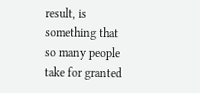result, is something that so many people take for granted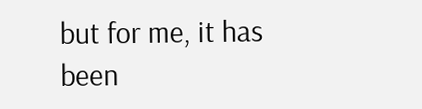but for me, it has been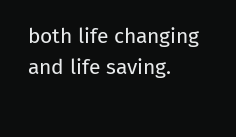both life changing and life saving.